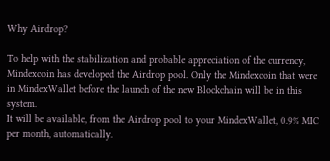Why Airdrop?

To help with the stabilization and probable appreciation of the currency, Mindexcoin has developed the Airdrop pool. Only the Mindexcoin that were in MindexWallet before the launch of the new Blockchain will be in this system.
It will be available, from the Airdrop pool to your MindexWallet, 0.9% MIC per month, automatically.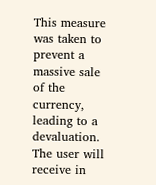This measure was taken to prevent a massive sale of the currency, leading to a devaluation. The user will receive in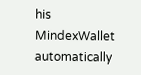his MindexWallet automatically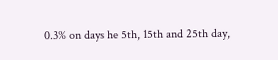0.3% on days he 5th, 15th and 25th day,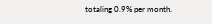totaling 0.9% per month.